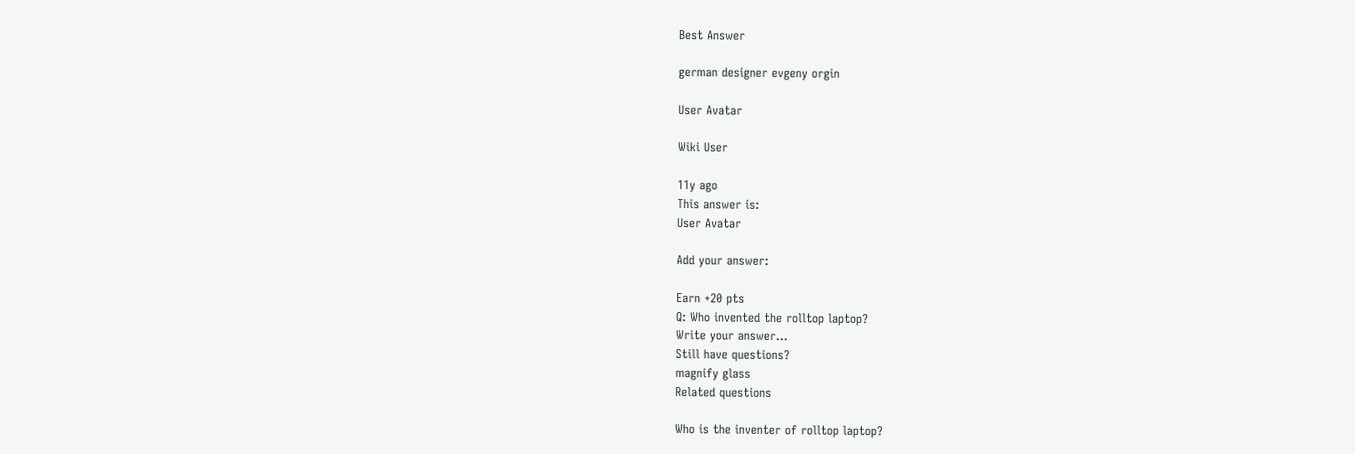Best Answer

german designer evgeny orgin

User Avatar

Wiki User

11y ago
This answer is:
User Avatar

Add your answer:

Earn +20 pts
Q: Who invented the rolltop laptop?
Write your answer...
Still have questions?
magnify glass
Related questions

Who is the inventer of rolltop laptop?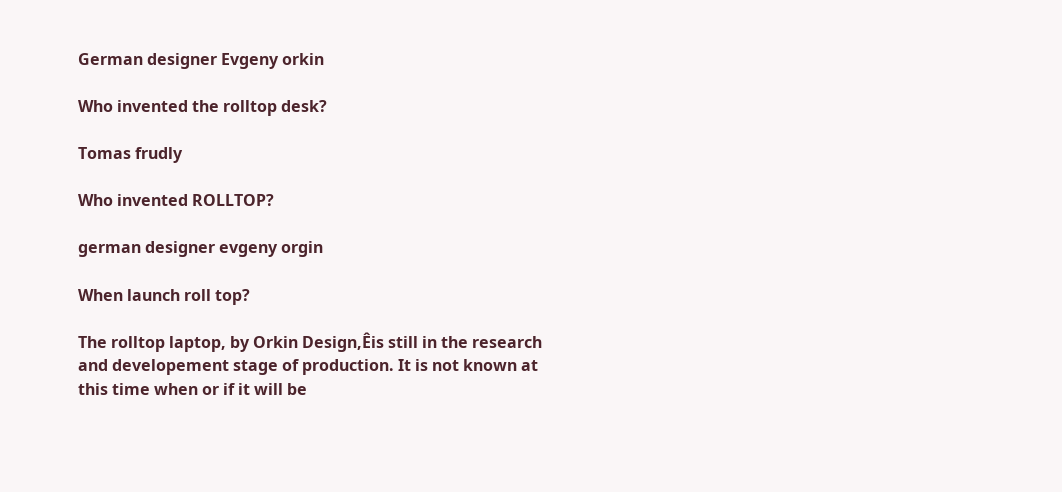German designer Evgeny orkin

Who invented the rolltop desk?

Tomas frudly

Who invented ROLLTOP?

german designer evgeny orgin

When launch roll top?

The rolltop laptop, by Orkin Design,Êis still in the research and developement stage of production. It is not known at this time when or if it will be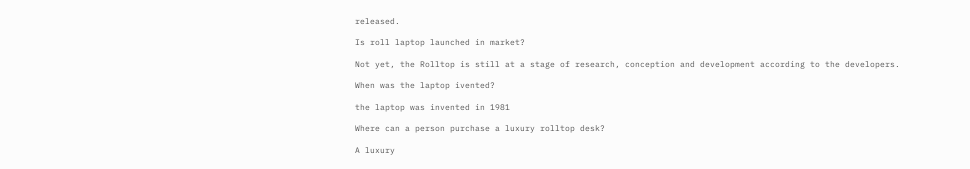released.

Is roll laptop launched in market?

Not yet, the Rolltop is still at a stage of research, conception and development according to the developers.

When was the laptop ivented?

the laptop was invented in 1981

Where can a person purchase a luxury rolltop desk?

A luxury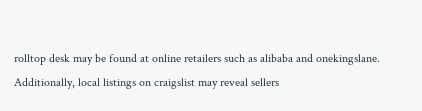rolltop desk may be found at online retailers such as alibaba and onekingslane. Additionally, local listings on craigslist may reveal sellers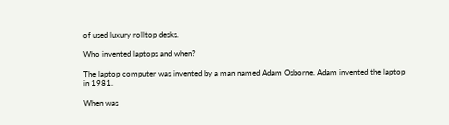of used luxury rolltop desks.

Who invented laptops and when?

The laptop computer was invented by a man named Adam Osborne. Adam invented the laptop in 1981.

When was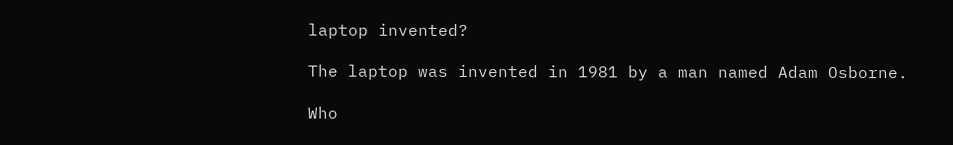laptop invented?

The laptop was invented in 1981 by a man named Adam Osborne.

Who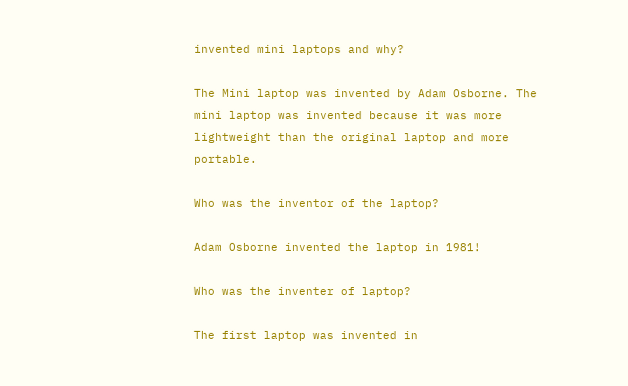invented mini laptops and why?

The Mini laptop was invented by Adam Osborne. The mini laptop was invented because it was more lightweight than the original laptop and more portable.

Who was the inventor of the laptop?

Adam Osborne invented the laptop in 1981!

Who was the inventer of laptop?

The first laptop was invented in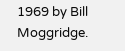1969 by Bill Moggridge.